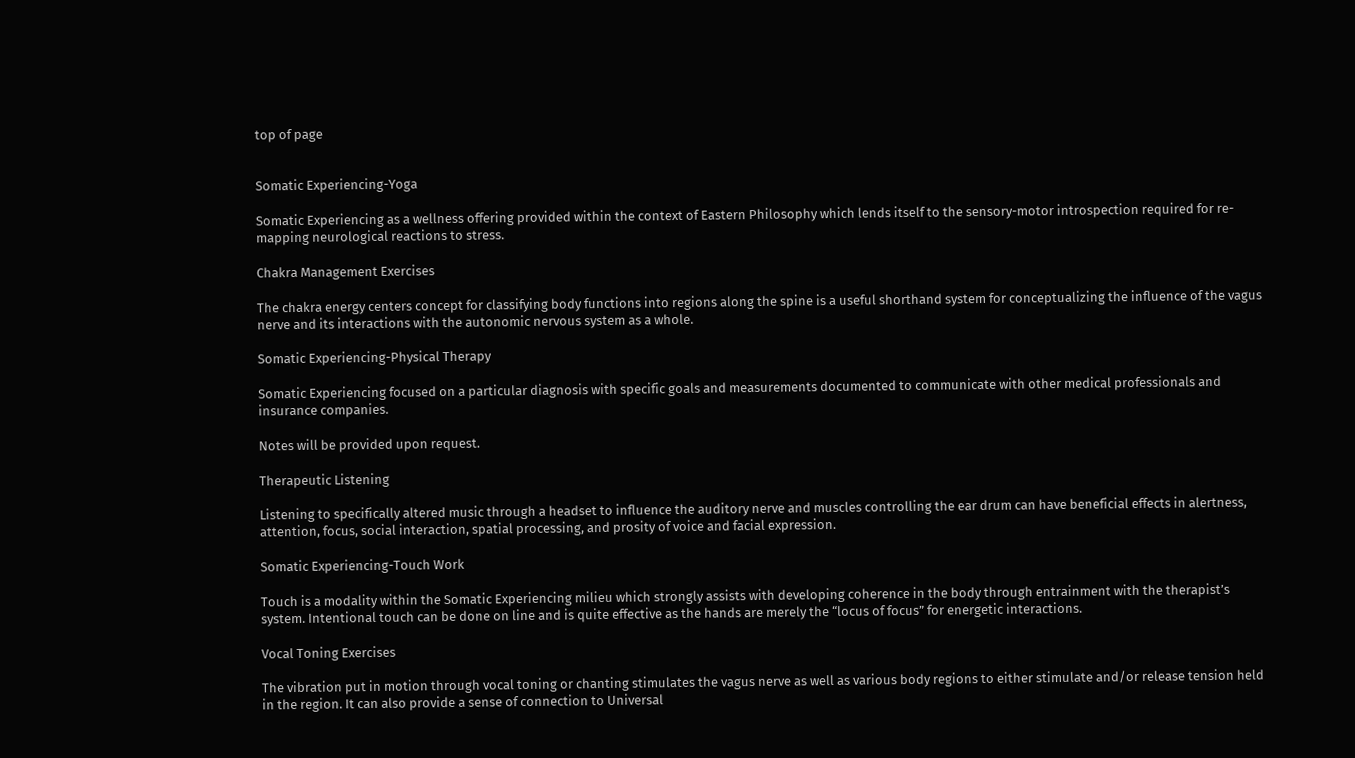top of page


Somatic Experiencing-Yoga

Somatic Experiencing as a wellness offering provided within the context of Eastern Philosophy which lends itself to the sensory-motor introspection required for re-mapping neurological reactions to stress.

Chakra Management Exercises

The chakra energy centers concept for classifying body functions into regions along the spine is a useful shorthand system for conceptualizing the influence of the vagus nerve and its interactions with the autonomic nervous system as a whole.

Somatic Experiencing-Physical Therapy

Somatic Experiencing focused on a particular diagnosis with specific goals and measurements documented to communicate with other medical professionals and insurance companies.

Notes will be provided upon request.

Therapeutic Listening

Listening to specifically altered music through a headset to influence the auditory nerve and muscles controlling the ear drum can have beneficial effects in alertness, attention, focus, social interaction, spatial processing, and prosity of voice and facial expression.

Somatic Experiencing-Touch Work

Touch is a modality within the Somatic Experiencing milieu which strongly assists with developing coherence in the body through entrainment with the therapist’s system. Intentional touch can be done on line and is quite effective as the hands are merely the “locus of focus” for energetic interactions.

Vocal Toning Exercises

The vibration put in motion through vocal toning or chanting stimulates the vagus nerve as well as various body regions to either stimulate and/or release tension held in the region. It can also provide a sense of connection to Universal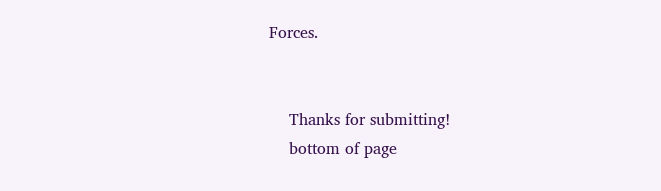Forces.


    Thanks for submitting!
    bottom of page